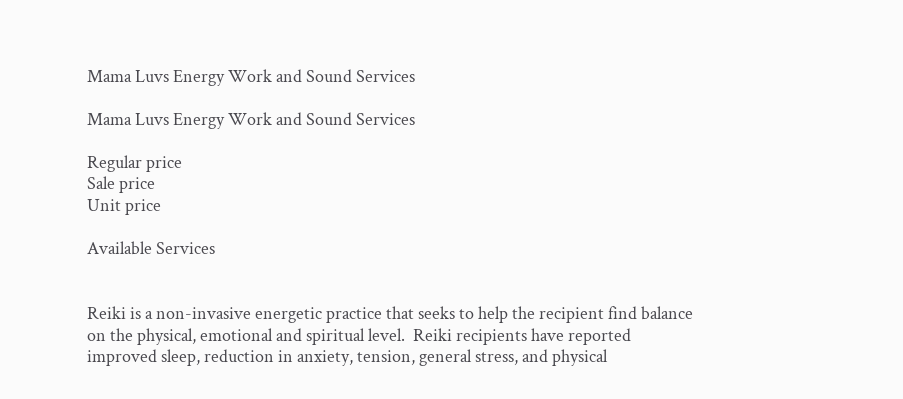Mama Luvs Energy Work and Sound Services

Mama Luvs Energy Work and Sound Services

Regular price
Sale price
Unit price

Available Services


Reiki is a non-invasive energetic practice that seeks to help the recipient find balance on the physical, emotional and spiritual level.  Reiki recipients have reported improved sleep, reduction in anxiety, tension, general stress, and physical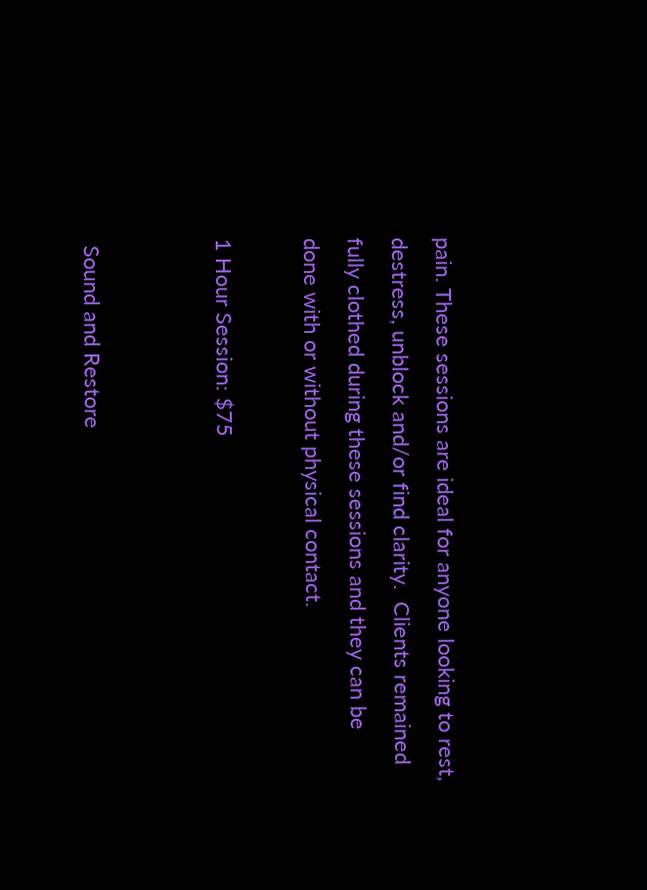pain. These sessions are ideal for anyone looking to rest, destress, unblock and/or find clarity.  Clients remained fully clothed during these sessions and they can be done with or without physical contact.

1 Hour Session: $75


 Sound and Restore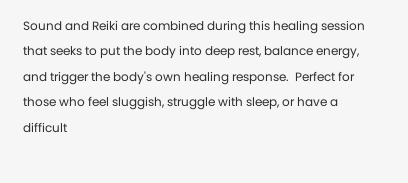Sound and Reiki are combined during this healing session that seeks to put the body into deep rest, balance energy, and trigger the body's own healing response.  Perfect for those who feel sluggish, struggle with sleep, or have a difficult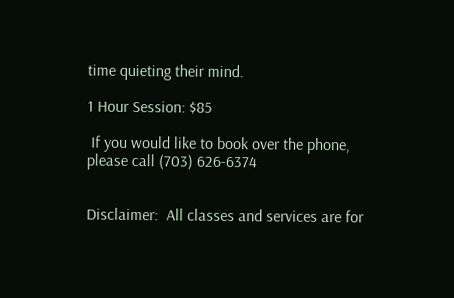time quieting their mind.

1 Hour Session: $85

 If you would like to book over the phone,  please call (703) 626-6374


Disclaimer:  All classes and services are for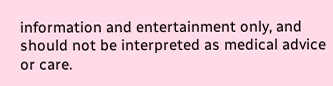information and entertainment only, and should not be interpreted as medical advice or care.